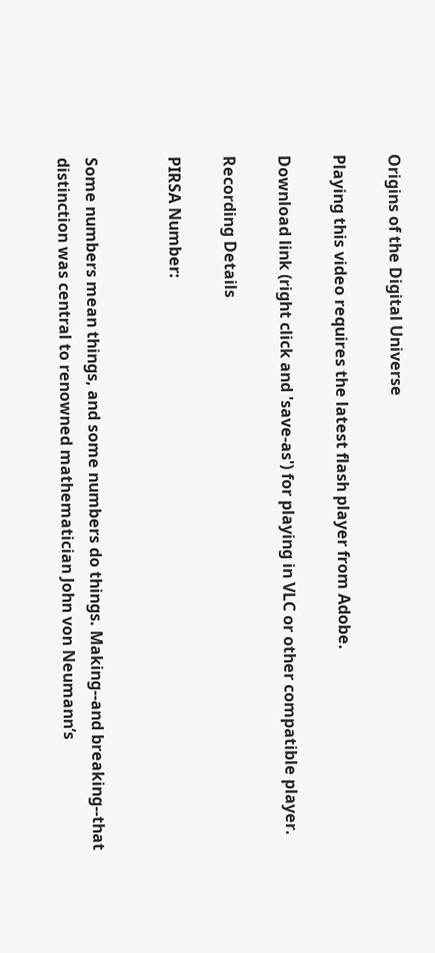Origins of the Digital Universe

Playing this video requires the latest flash player from Adobe.

Download link (right click and 'save-as') for playing in VLC or other compatible player.

Recording Details

PIRSA Number:


Some numbers mean things, and some numbers do things. Making--and breaking--that distinction was central to renowned mathematician John von Neumann’s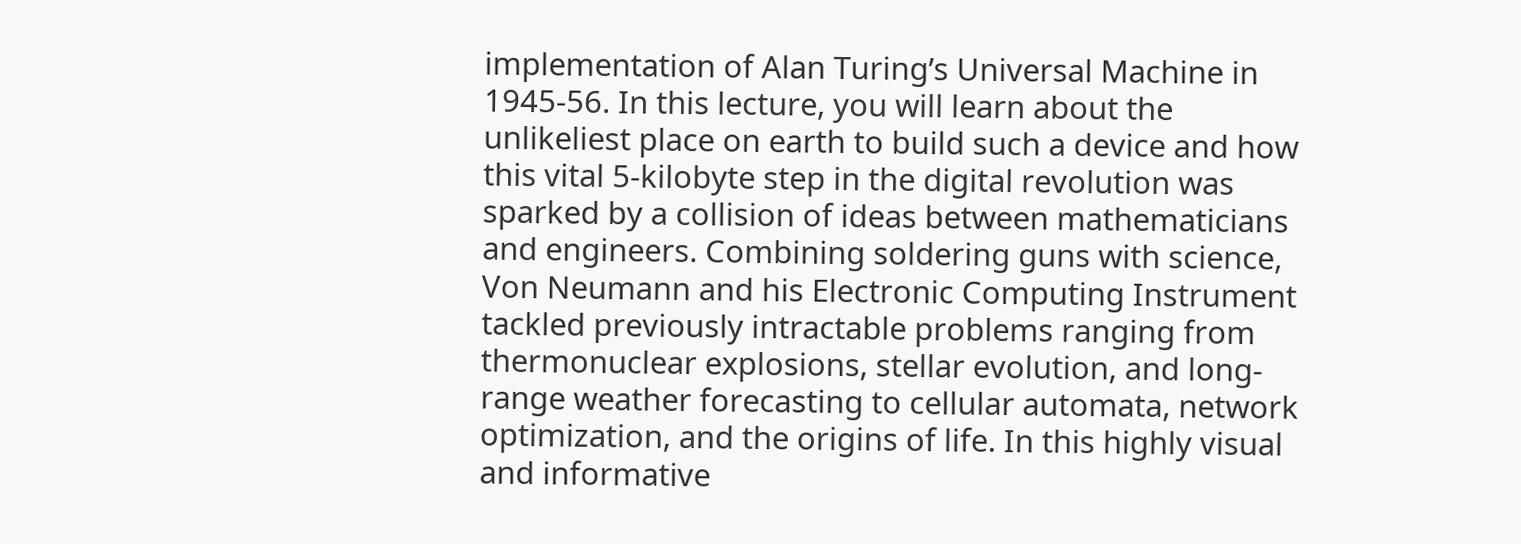implementation of Alan Turing’s Universal Machine in 1945-56. In this lecture, you will learn about the unlikeliest place on earth to build such a device and how this vital 5-kilobyte step in the digital revolution was sparked by a collision of ideas between mathematicians and engineers. Combining soldering guns with science, Von Neumann and his Electronic Computing Instrument tackled previously intractable problems ranging from thermonuclear explosions, stellar evolution, and long-range weather forecasting to cellular automata, network optimization, and the origins of life. In this highly visual and informative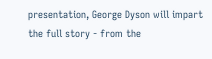presentation, George Dyson will impart the full story - from the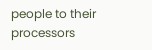people to their processors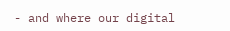- and where our digital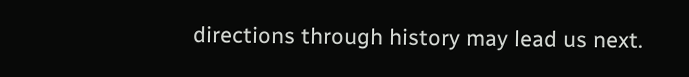directions through history may lead us next.